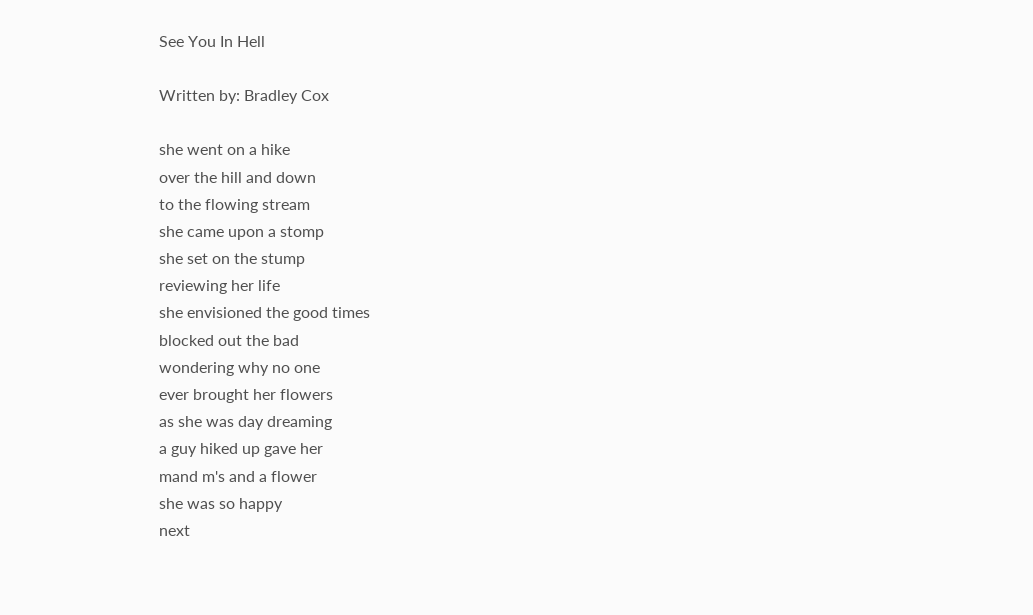See You In Hell

Written by: Bradley Cox

she went on a hike
over the hill and down
to the flowing stream
she came upon a stomp
she set on the stump
reviewing her life
she envisioned the good times
blocked out the bad
wondering why no one
ever brought her flowers
as she was day dreaming
a guy hiked up gave her
mand m's and a flower
she was so happy
next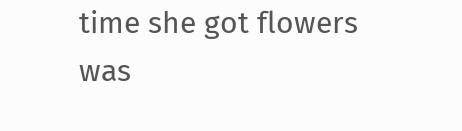time she got flowers
was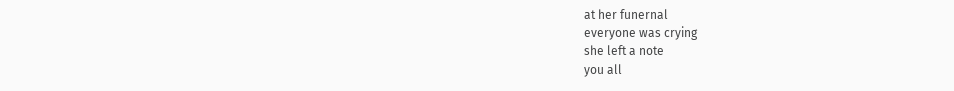at her funernal
everyone was crying
she left a note
you all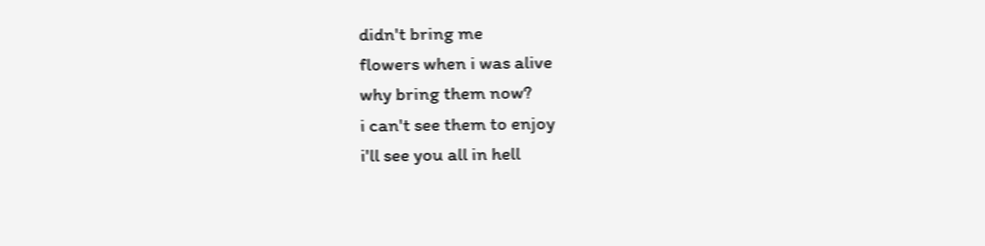didn't bring me
flowers when i was alive
why bring them now?
i can't see them to enjoy
i'll see you all in hell